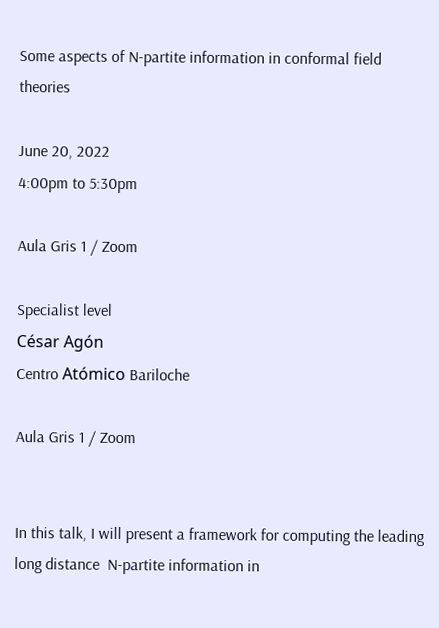Some aspects of N-partite information in conformal field theories

June 20, 2022
4:00pm to 5:30pm

Aula Gris 1 / Zoom

Specialist level
César Agón
Centro Atómico Bariloche

Aula Gris 1 / Zoom


In this talk, I will present a framework for computing the leading long distance  N-partite information in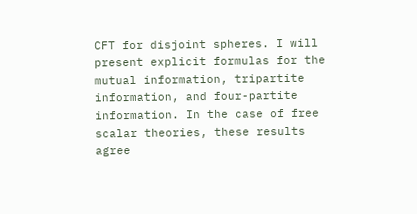CFT for disjoint spheres. I will present explicit formulas for the mutual information, tripartite information, and four-partite information. In the case of free scalar theories, these results agree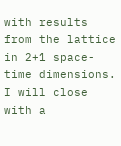with results from the lattice in 2+1 space-time dimensions. I will close with a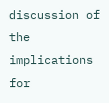discussion of the implications for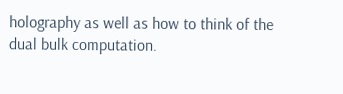holography as well as how to think of the dual bulk computation.